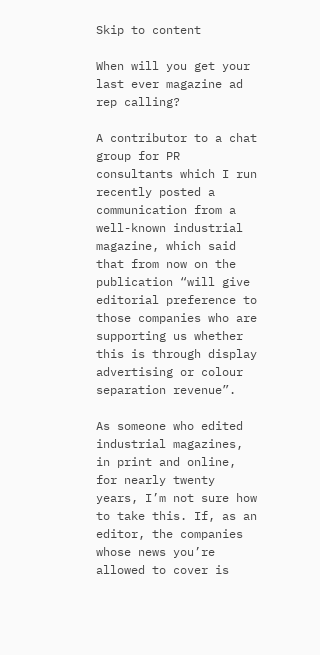Skip to content

When will you get your last ever magazine ad rep calling?

A contributor to a chat group for PR consultants which I run recently posted a communication from a well-known industrial magazine, which said that from now on the publication “will give editorial preference to those companies who are supporting us whether this is through display advertising or colour separation revenue”.

As someone who edited industrial magazines, in print and online, for nearly twenty years, I’m not sure how to take this. If, as an editor, the companies whose news you’re allowed to cover is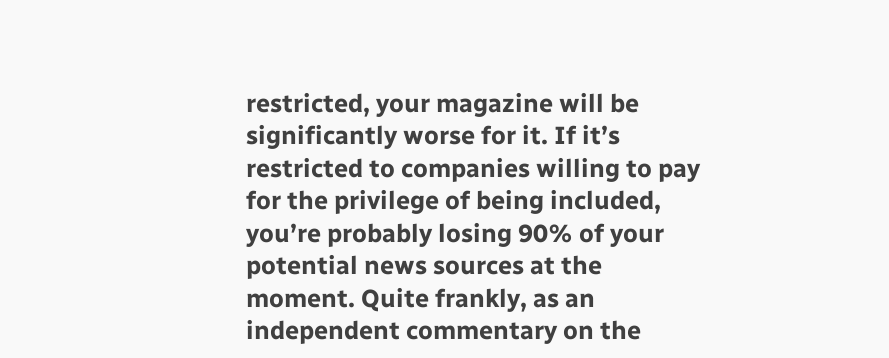restricted, your magazine will be significantly worse for it. If it’s restricted to companies willing to pay for the privilege of being included, you’re probably losing 90% of your potential news sources at the moment. Quite frankly, as an independent commentary on the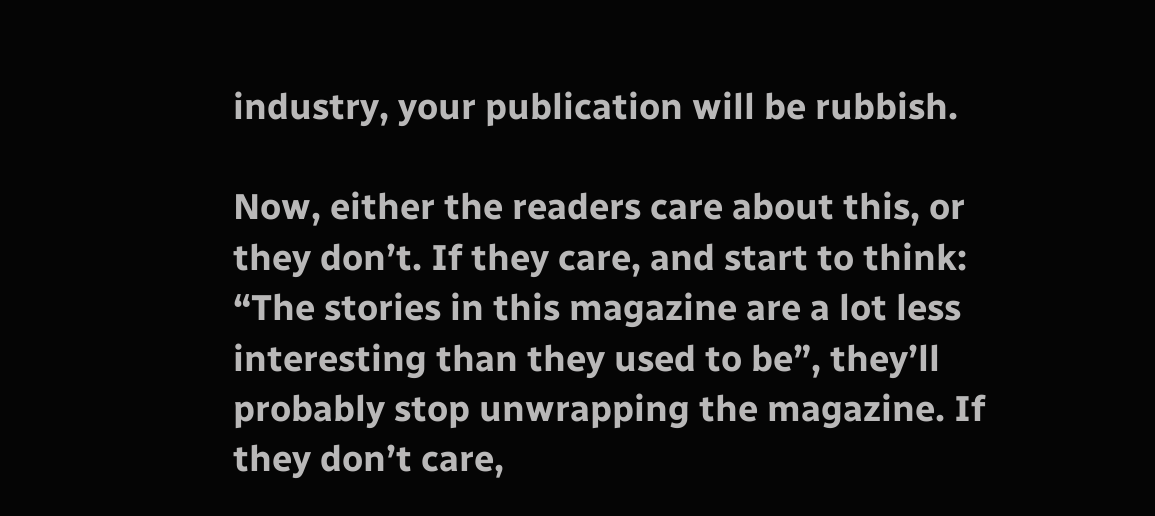industry, your publication will be rubbish.

Now, either the readers care about this, or they don’t. If they care, and start to think: “The stories in this magazine are a lot less interesting than they used to be”, they’ll probably stop unwrapping the magazine. If they don’t care,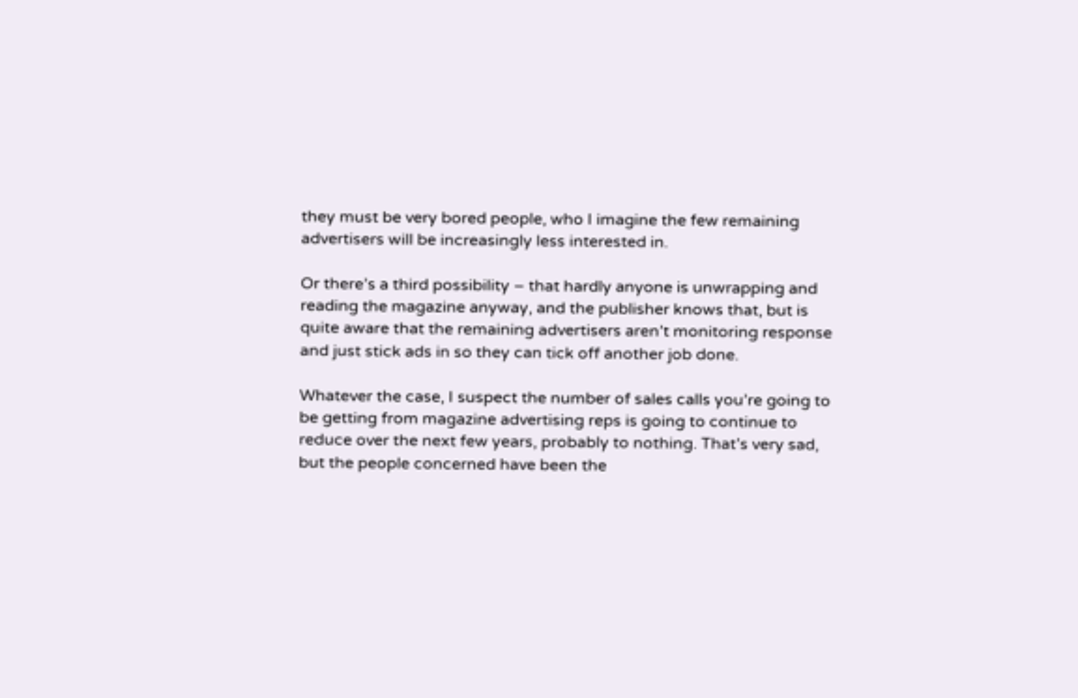they must be very bored people, who I imagine the few remaining advertisers will be increasingly less interested in.

Or there’s a third possibility – that hardly anyone is unwrapping and reading the magazine anyway, and the publisher knows that, but is quite aware that the remaining advertisers aren’t monitoring response and just stick ads in so they can tick off another job done.

Whatever the case, I suspect the number of sales calls you’re going to be getting from magazine advertising reps is going to continue to reduce over the next few years, probably to nothing. That’s very sad, but the people concerned have been the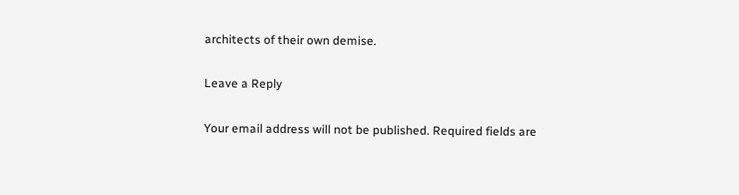architects of their own demise.

Leave a Reply

Your email address will not be published. Required fields are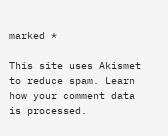marked *

This site uses Akismet to reduce spam. Learn how your comment data is processed.